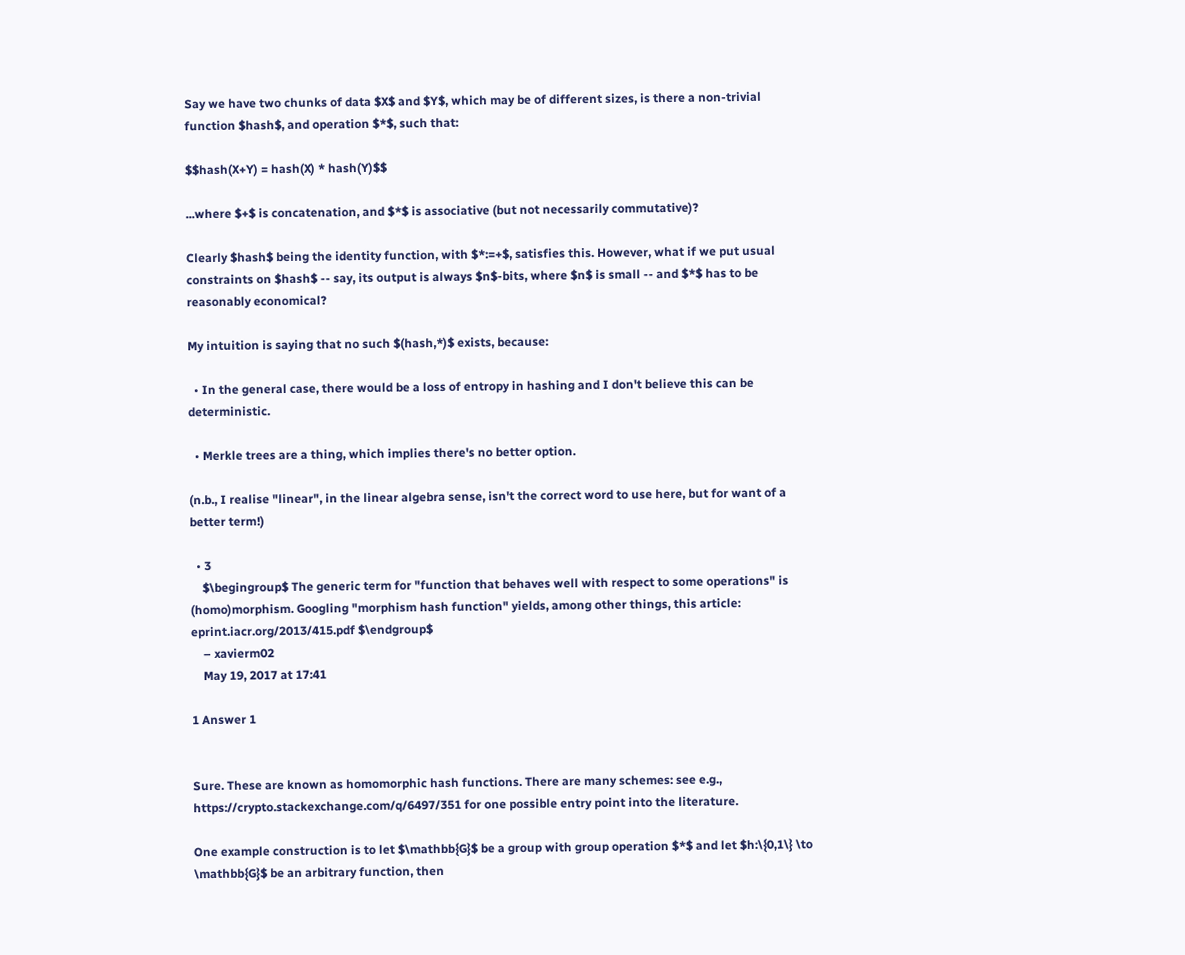Say we have two chunks of data $X$ and $Y$, which may be of different sizes, is there a non-trivial function $hash$, and operation $*$, such that:

$$hash(X+Y) = hash(X) * hash(Y)$$

...where $+$ is concatenation, and $*$ is associative (but not necessarily commutative)?

Clearly $hash$ being the identity function, with $*:=+$, satisfies this. However, what if we put usual constraints on $hash$ -- say, its output is always $n$-bits, where $n$ is small -- and $*$ has to be reasonably economical?

My intuition is saying that no such $(hash,*)$ exists, because:

  • In the general case, there would be a loss of entropy in hashing and I don't believe this can be deterministic.

  • Merkle trees are a thing, which implies there's no better option.

(n.b., I realise "linear", in the linear algebra sense, isn't the correct word to use here, but for want of a better term!)

  • 3
    $\begingroup$ The generic term for "function that behaves well with respect to some operations" is (homo)morphism. Googling "morphism hash function" yields, among other things, this article: eprint.iacr.org/2013/415.pdf $\endgroup$
    – xavierm02
    May 19, 2017 at 17:41

1 Answer 1


Sure. These are known as homomorphic hash functions. There are many schemes: see e.g., https://crypto.stackexchange.com/q/6497/351 for one possible entry point into the literature.

One example construction is to let $\mathbb{G}$ be a group with group operation $*$ and let $h:\{0,1\} \to \mathbb{G}$ be an arbitrary function, then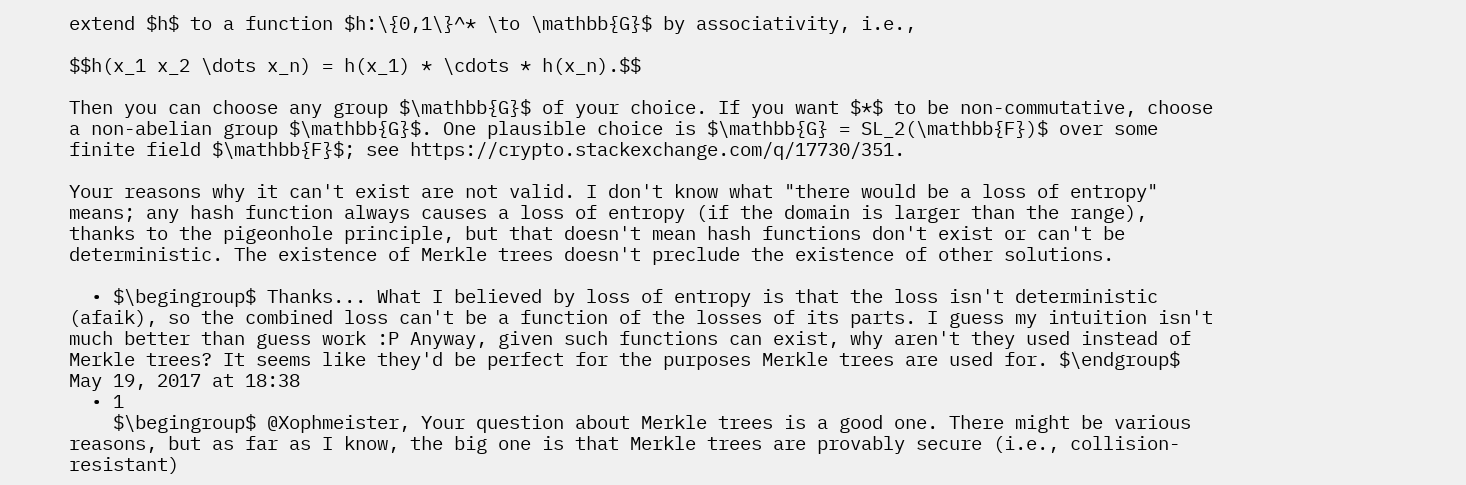extend $h$ to a function $h:\{0,1\}^* \to \mathbb{G}$ by associativity, i.e.,

$$h(x_1 x_2 \dots x_n) = h(x_1) * \cdots * h(x_n).$$

Then you can choose any group $\mathbb{G}$ of your choice. If you want $*$ to be non-commutative, choose a non-abelian group $\mathbb{G}$. One plausible choice is $\mathbb{G} = SL_2(\mathbb{F})$ over some finite field $\mathbb{F}$; see https://crypto.stackexchange.com/q/17730/351.

Your reasons why it can't exist are not valid. I don't know what "there would be a loss of entropy" means; any hash function always causes a loss of entropy (if the domain is larger than the range), thanks to the pigeonhole principle, but that doesn't mean hash functions don't exist or can't be deterministic. The existence of Merkle trees doesn't preclude the existence of other solutions.

  • $\begingroup$ Thanks... What I believed by loss of entropy is that the loss isn't deterministic (afaik), so the combined loss can't be a function of the losses of its parts. I guess my intuition isn't much better than guess work :P Anyway, given such functions can exist, why aren't they used instead of Merkle trees? It seems like they'd be perfect for the purposes Merkle trees are used for. $\endgroup$ May 19, 2017 at 18:38
  • 1
    $\begingroup$ @Xophmeister, Your question about Merkle trees is a good one. There might be various reasons, but as far as I know, the big one is that Merkle trees are provably secure (i.e., collision-resistant)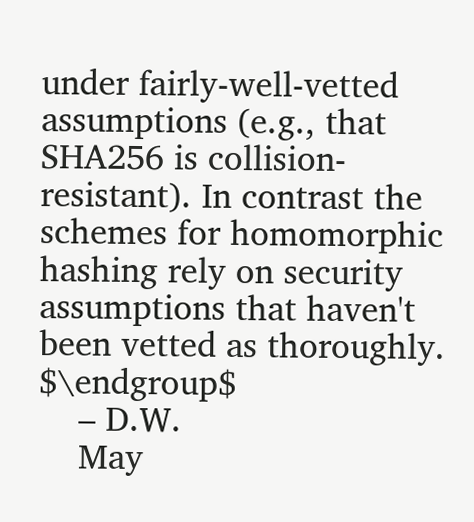under fairly-well-vetted assumptions (e.g., that SHA256 is collision-resistant). In contrast the schemes for homomorphic hashing rely on security assumptions that haven't been vetted as thoroughly. $\endgroup$
    – D.W.
    May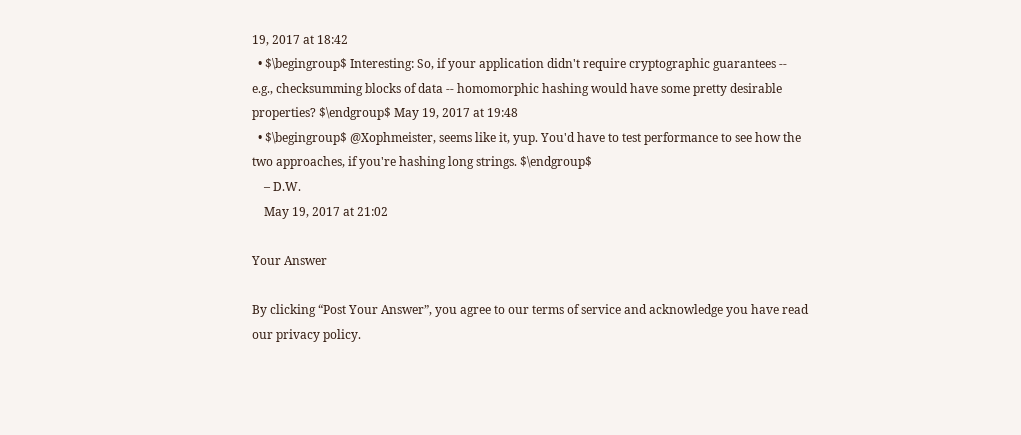19, 2017 at 18:42
  • $\begingroup$ Interesting: So, if your application didn't require cryptographic guarantees -- e.g., checksumming blocks of data -- homomorphic hashing would have some pretty desirable properties? $\endgroup$ May 19, 2017 at 19:48
  • $\begingroup$ @Xophmeister, seems like it, yup. You'd have to test performance to see how the two approaches, if you're hashing long strings. $\endgroup$
    – D.W.
    May 19, 2017 at 21:02

Your Answer

By clicking “Post Your Answer”, you agree to our terms of service and acknowledge you have read our privacy policy.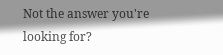Not the answer you're looking for?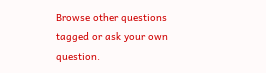Browse other questions tagged or ask your own question.